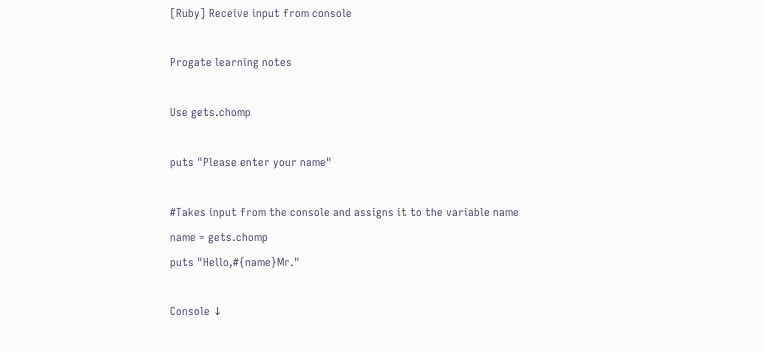[Ruby] Receive input from console

Progate learning notes

Use gets.chomp

puts "Please enter your name"

#Takes input from the console and assigns it to the variable name
name = gets.chomp
puts "Hello,#{name}Mr."

Console ↓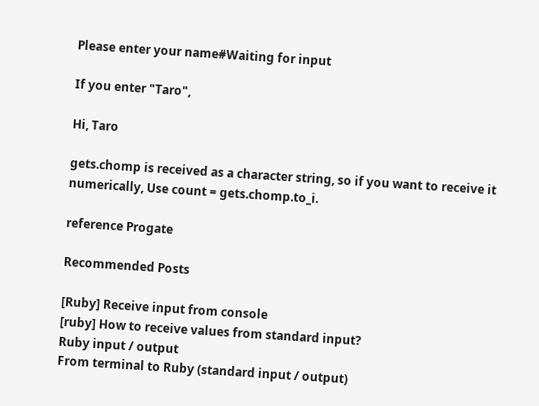Please enter your name#Waiting for input

If you enter "Taro",

Hi, Taro

gets.chomp is received as a character string, so if you want to receive it numerically, Use count = gets.chomp.to_i.

reference Progate

Recommended Posts

[Ruby] Receive input from console
[ruby] How to receive values from standard input?
Ruby input / output
From terminal to Ruby (standard input / output)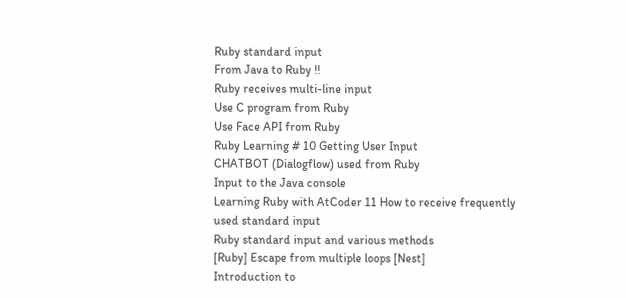Ruby standard input
From Java to Ruby !!
Ruby receives multi-line input
Use C program from Ruby
Use Face API from Ruby
Ruby Learning # 10 Getting User Input
CHATBOT (Dialogflow) used from Ruby
Input to the Java console
Learning Ruby with AtCoder 11 How to receive frequently used standard input
Ruby standard input and various methods
[Ruby] Escape from multiple loops [Nest]
Introduction to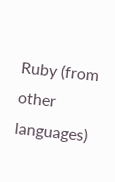Ruby (from other languages)